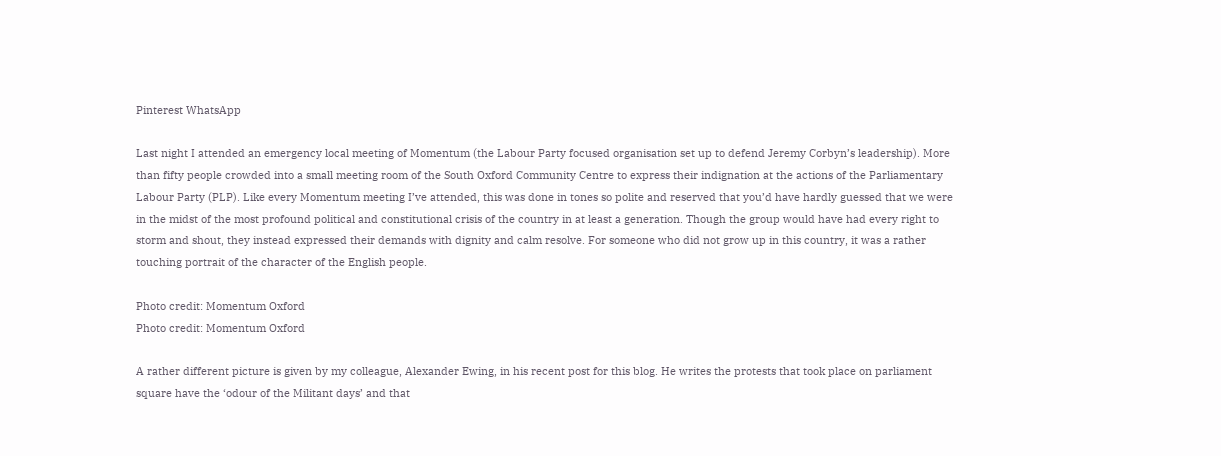Pinterest WhatsApp

Last night I attended an emergency local meeting of Momentum (the Labour Party focused organisation set up to defend Jeremy Corbyn’s leadership). More than fifty people crowded into a small meeting room of the South Oxford Community Centre to express their indignation at the actions of the Parliamentary Labour Party (PLP). Like every Momentum meeting I’ve attended, this was done in tones so polite and reserved that you’d have hardly guessed that we were in the midst of the most profound political and constitutional crisis of the country in at least a generation. Though the group would have had every right to storm and shout, they instead expressed their demands with dignity and calm resolve. For someone who did not grow up in this country, it was a rather touching portrait of the character of the English people.

Photo credit: Momentum Oxford
Photo credit: Momentum Oxford

A rather different picture is given by my colleague, Alexander Ewing, in his recent post for this blog. He writes the protests that took place on parliament square have the ‘odour of the Militant days’ and that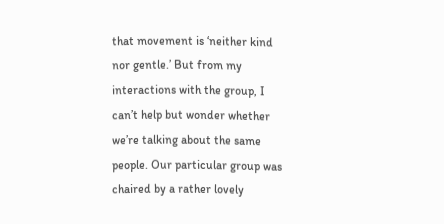that movement is ‘neither kind nor gentle.’ But from my interactions with the group, I can’t help but wonder whether we’re talking about the same people. Our particular group was chaired by a rather lovely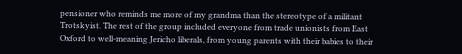pensioner who reminds me more of my grandma than the stereotype of a militant Trotskyist. The rest of the group included everyone from trade unionists from East Oxford to well-meaning Jericho liberals, from young parents with their babies to their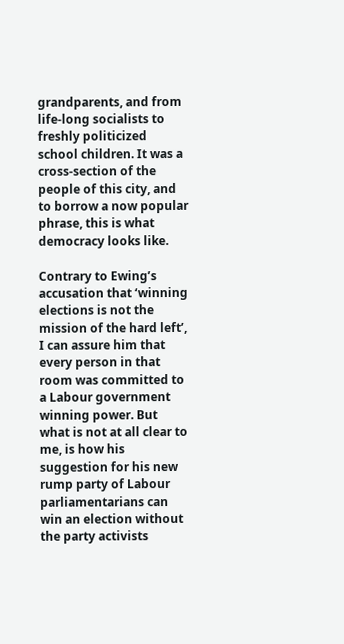grandparents, and from life-long socialists to freshly politicized school children. It was a cross-section of the people of this city, and to borrow a now popular phrase, this is what democracy looks like.

Contrary to Ewing’s accusation that ‘winning elections is not the mission of the hard left’, I can assure him that every person in that room was committed to a Labour government winning power. But what is not at all clear to me, is how his suggestion for his new rump party of Labour parliamentarians can win an election without the party activists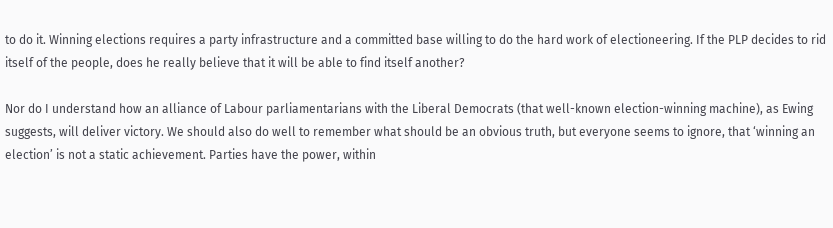to do it. Winning elections requires a party infrastructure and a committed base willing to do the hard work of electioneering. If the PLP decides to rid itself of the people, does he really believe that it will be able to find itself another?

Nor do I understand how an alliance of Labour parliamentarians with the Liberal Democrats (that well-known election-winning machine), as Ewing suggests, will deliver victory. We should also do well to remember what should be an obvious truth, but everyone seems to ignore, that ‘winning an election’ is not a static achievement. Parties have the power, within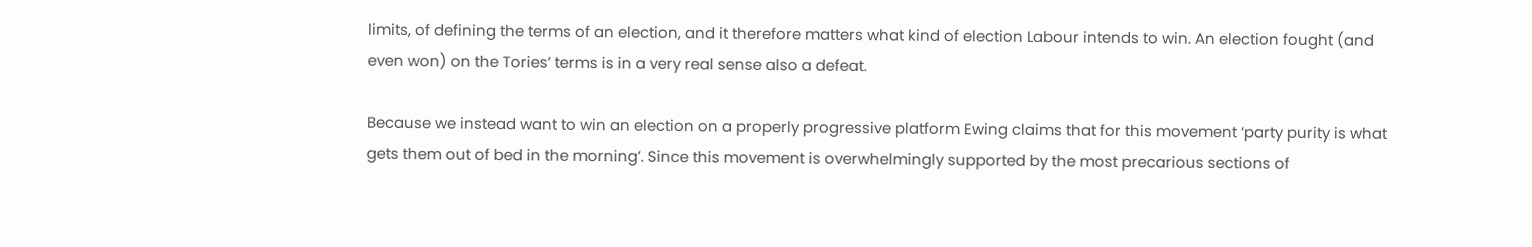limits, of defining the terms of an election, and it therefore matters what kind of election Labour intends to win. An election fought (and even won) on the Tories’ terms is in a very real sense also a defeat.

Because we instead want to win an election on a properly progressive platform Ewing claims that for this movement ‘party purity is what gets them out of bed in the morning’. Since this movement is overwhelmingly supported by the most precarious sections of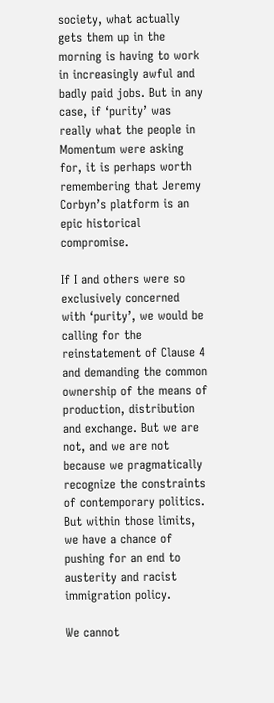society, what actually gets them up in the morning is having to work in increasingly awful and badly paid jobs. But in any case, if ‘purity’ was really what the people in Momentum were asking for, it is perhaps worth remembering that Jeremy Corbyn’s platform is an epic historical compromise.

If I and others were so exclusively concerned with ‘purity’, we would be calling for the reinstatement of Clause 4 and demanding the common ownership of the means of production, distribution and exchange. But we are not, and we are not because we pragmatically recognize the constraints of contemporary politics. But within those limits, we have a chance of pushing for an end to austerity and racist immigration policy.

We cannot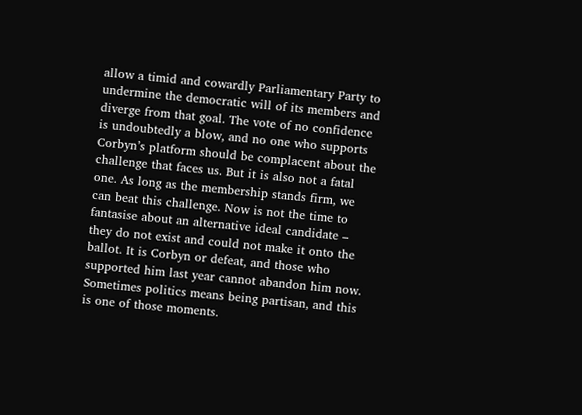allow a timid and cowardly Parliamentary Party to undermine the democratic will of its members and diverge from that goal. The vote of no confidence is undoubtedly a blow, and no one who supports Corbyn’s platform should be complacent about the challenge that faces us. But it is also not a fatal one. As long as the membership stands firm, we can beat this challenge. Now is not the time to fantasise about an alternative ideal candidate – they do not exist and could not make it onto the ballot. It is Corbyn or defeat, and those who supported him last year cannot abandon him now. Sometimes politics means being partisan, and this is one of those moments.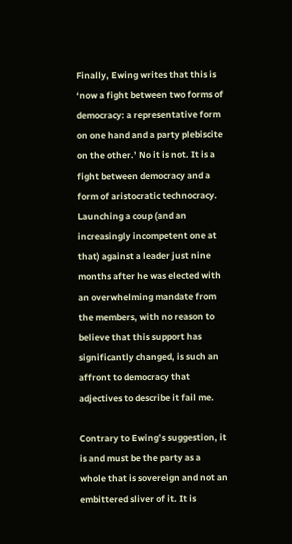Finally, Ewing writes that this is ‘now a fight between two forms of democracy: a representative form on one hand and a party plebiscite on the other.’ No it is not. It is a fight between democracy and a form of aristocratic technocracy. Launching a coup (and an increasingly incompetent one at that) against a leader just nine months after he was elected with an overwhelming mandate from the members, with no reason to believe that this support has significantly changed, is such an affront to democracy that adjectives to describe it fail me.

Contrary to Ewing’s suggestion, it is and must be the party as a whole that is sovereign and not an embittered sliver of it. It is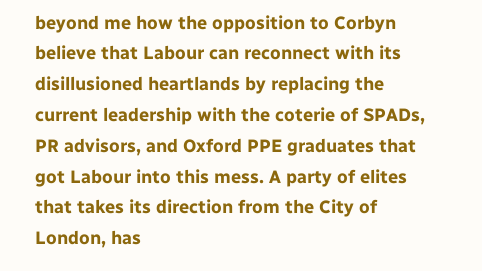beyond me how the opposition to Corbyn believe that Labour can reconnect with its disillusioned heartlands by replacing the current leadership with the coterie of SPADs, PR advisors, and Oxford PPE graduates that got Labour into this mess. A party of elites that takes its direction from the City of London, has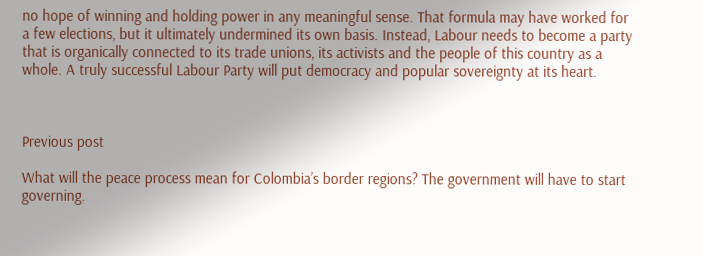no hope of winning and holding power in any meaningful sense. That formula may have worked for a few elections, but it ultimately undermined its own basis. Instead, Labour needs to become a party that is organically connected to its trade unions, its activists and the people of this country as a whole. A truly successful Labour Party will put democracy and popular sovereignty at its heart.



Previous post

What will the peace process mean for Colombia’s border regions? The government will have to start governing.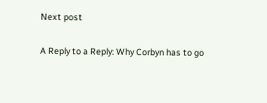Next post

A Reply to a Reply: Why Corbyn has to go